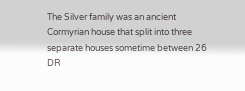The Silver family was an ancient Cormyrian house that split into three separate houses sometime between 26 DR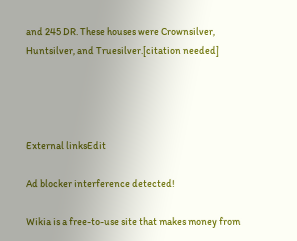and 245 DR. These houses were Crownsilver, Huntsilver, and Truesilver.[citation needed]




External linksEdit

Ad blocker interference detected!

Wikia is a free-to-use site that makes money from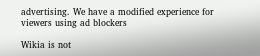advertising. We have a modified experience for viewers using ad blockers

Wikia is not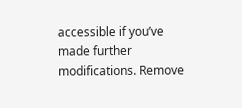accessible if you’ve made further modifications. Remove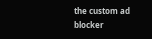the custom ad blocker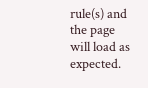rule(s) and the page will load as expected.